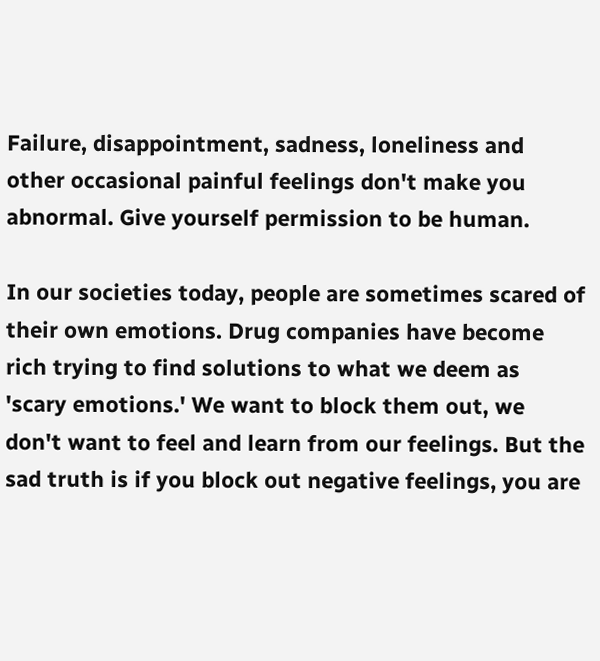Failure, disappointment, sadness, loneliness and other occasional painful feelings don't make you abnormal. Give yourself permission to be human.

In our societies today, people are sometimes scared of their own emotions. Drug companies have become rich trying to find solutions to what we deem as 'scary emotions.' We want to block them out, we don't want to feel and learn from our feelings. But the sad truth is if you block out negative feelings, you are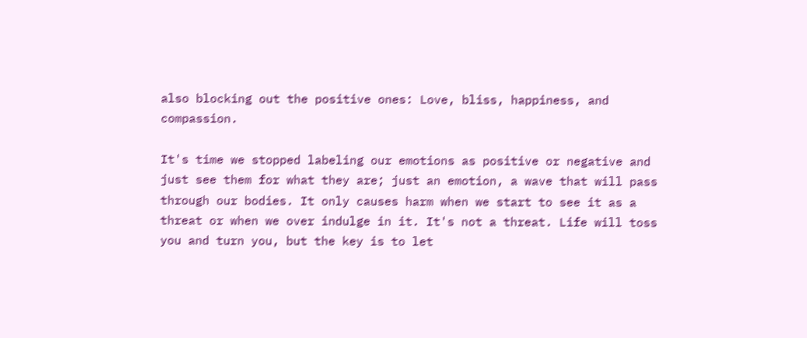also blocking out the positive ones: Love, bliss, happiness, and compassion.

It's time we stopped labeling our emotions as positive or negative and just see them for what they are; just an emotion, a wave that will pass through our bodies. It only causes harm when we start to see it as a threat or when we over indulge in it. It's not a threat. Life will toss you and turn you, but the key is to let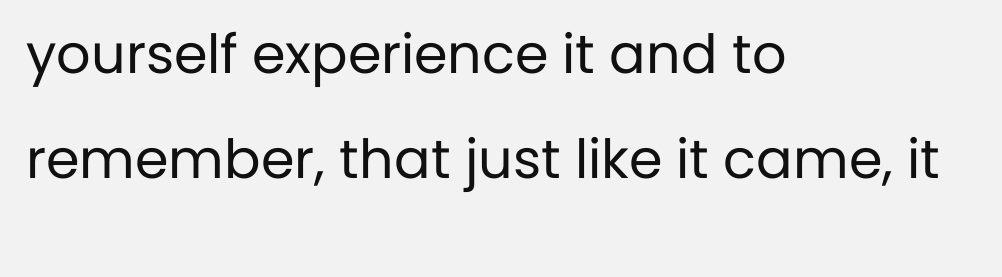yourself experience it and to remember, that just like it came, it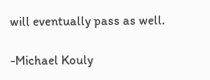will eventually pass as well.

-Michael Kouly